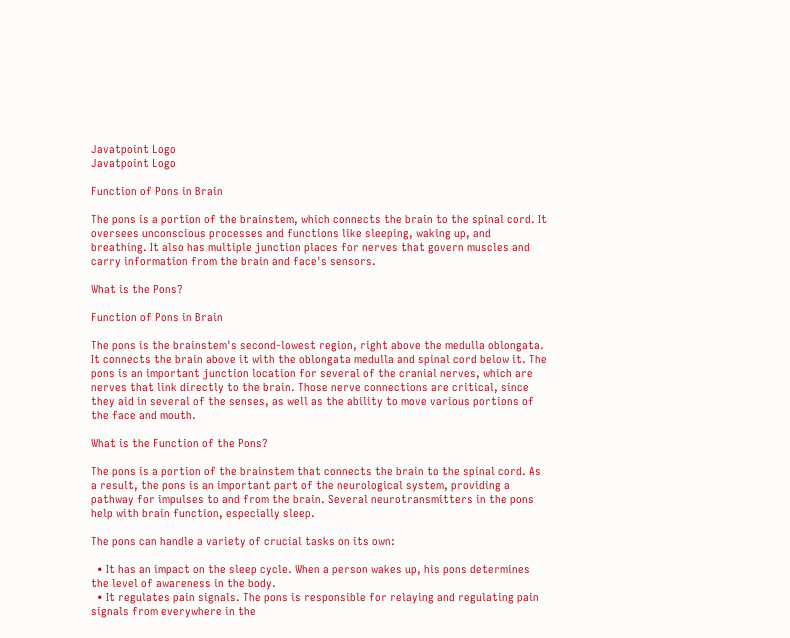Javatpoint Logo
Javatpoint Logo

Function of Pons in Brain

The pons is a portion of the brainstem, which connects the brain to the spinal cord. It oversees unconscious processes and functions like sleeping, waking up, and breathing. It also has multiple junction places for nerves that govern muscles and carry information from the brain and face's sensors.

What is the Pons?

Function of Pons in Brain

The pons is the brainstem's second-lowest region, right above the medulla oblongata. It connects the brain above it with the oblongata medulla and spinal cord below it. The pons is an important junction location for several of the cranial nerves, which are nerves that link directly to the brain. Those nerve connections are critical, since they aid in several of the senses, as well as the ability to move various portions of the face and mouth.

What is the Function of the Pons?

The pons is a portion of the brainstem that connects the brain to the spinal cord. As a result, the pons is an important part of the neurological system, providing a pathway for impulses to and from the brain. Several neurotransmitters in the pons help with brain function, especially sleep.

The pons can handle a variety of crucial tasks on its own:

  • It has an impact on the sleep cycle. When a person wakes up, his pons determines the level of awareness in the body.
  • It regulates pain signals. The pons is responsible for relaying and regulating pain signals from everywhere in the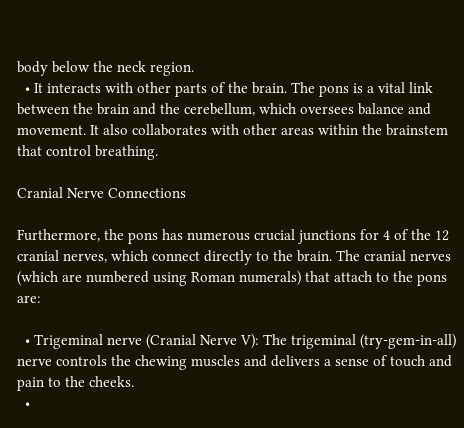body below the neck region.
  • It interacts with other parts of the brain. The pons is a vital link between the brain and the cerebellum, which oversees balance and movement. It also collaborates with other areas within the brainstem that control breathing.

Cranial Nerve Connections

Furthermore, the pons has numerous crucial junctions for 4 of the 12 cranial nerves, which connect directly to the brain. The cranial nerves (which are numbered using Roman numerals) that attach to the pons are:

  • Trigeminal nerve (Cranial Nerve V): The trigeminal (try-gem-in-all) nerve controls the chewing muscles and delivers a sense of touch and pain to the cheeks.
  •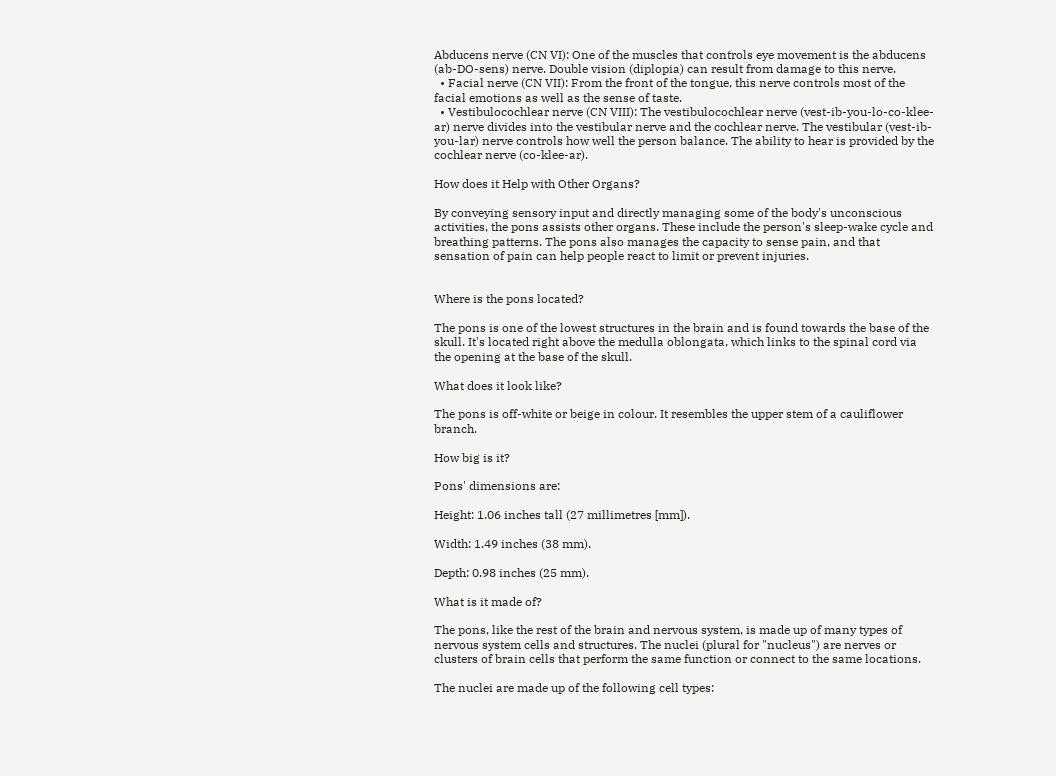Abducens nerve (CN VI): One of the muscles that controls eye movement is the abducens (ab-DO-sens) nerve. Double vision (diplopia) can result from damage to this nerve.
  • Facial nerve (CN VII): From the front of the tongue, this nerve controls most of the facial emotions as well as the sense of taste.
  • Vestibulocochlear nerve (CN VIII): The vestibulocochlear nerve (vest-ib-you-lo-co-klee-ar) nerve divides into the vestibular nerve and the cochlear nerve. The vestibular (vest-ib-you-lar) nerve controls how well the person balance. The ability to hear is provided by the cochlear nerve (co-klee-ar).

How does it Help with Other Organs?

By conveying sensory input and directly managing some of the body's unconscious activities, the pons assists other organs. These include the person's sleep-wake cycle and breathing patterns. The pons also manages the capacity to sense pain, and that sensation of pain can help people react to limit or prevent injuries.


Where is the pons located?

The pons is one of the lowest structures in the brain and is found towards the base of the skull. It's located right above the medulla oblongata, which links to the spinal cord via the opening at the base of the skull.

What does it look like?

The pons is off-white or beige in colour. It resembles the upper stem of a cauliflower branch.

How big is it?

Pons' dimensions are:

Height: 1.06 inches tall (27 millimetres [mm]).

Width: 1.49 inches (38 mm).

Depth: 0.98 inches (25 mm).

What is it made of?

The pons, like the rest of the brain and nervous system, is made up of many types of nervous system cells and structures. The nuclei (plural for "nucleus") are nerves or clusters of brain cells that perform the same function or connect to the same locations.

The nuclei are made up of the following cell types: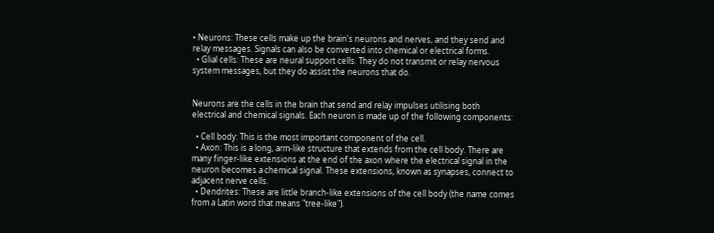• Neurons: These cells make up the brain's neurons and nerves, and they send and relay messages. Signals can also be converted into chemical or electrical forms.
  • Glial cells: These are neural support cells. They do not transmit or relay nervous system messages, but they do assist the neurons that do.


Neurons are the cells in the brain that send and relay impulses utilising both electrical and chemical signals. Each neuron is made up of the following components:

  • Cell body: This is the most important component of the cell.
  • Axon: This is a long, arm-like structure that extends from the cell body. There are many finger-like extensions at the end of the axon where the electrical signal in the neuron becomes a chemical signal. These extensions, known as synapses, connect to adjacent nerve cells.
  • Dendrites: These are little branch-like extensions of the cell body (the name comes from a Latin word that means "tree-like").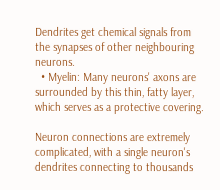Dendrites get chemical signals from the synapses of other neighbouring neurons.
  • Myelin: Many neurons' axons are surrounded by this thin, fatty layer, which serves as a protective covering.

Neuron connections are extremely complicated, with a single neuron's dendrites connecting to thousands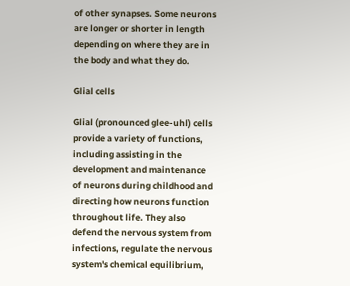of other synapses. Some neurons are longer or shorter in length depending on where they are in the body and what they do.

Glial cells

Glial (pronounced glee-uhl) cells provide a variety of functions, including assisting in the development and maintenance of neurons during childhood and directing how neurons function throughout life. They also defend the nervous system from infections, regulate the nervous system's chemical equilibrium,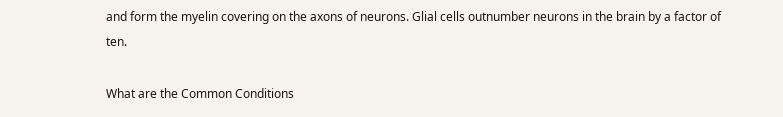and form the myelin covering on the axons of neurons. Glial cells outnumber neurons in the brain by a factor of ten.

What are the Common Conditions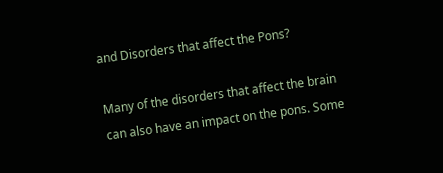and Disorders that affect the Pons?

Many of the disorders that affect the brain can also have an impact on the pons. Some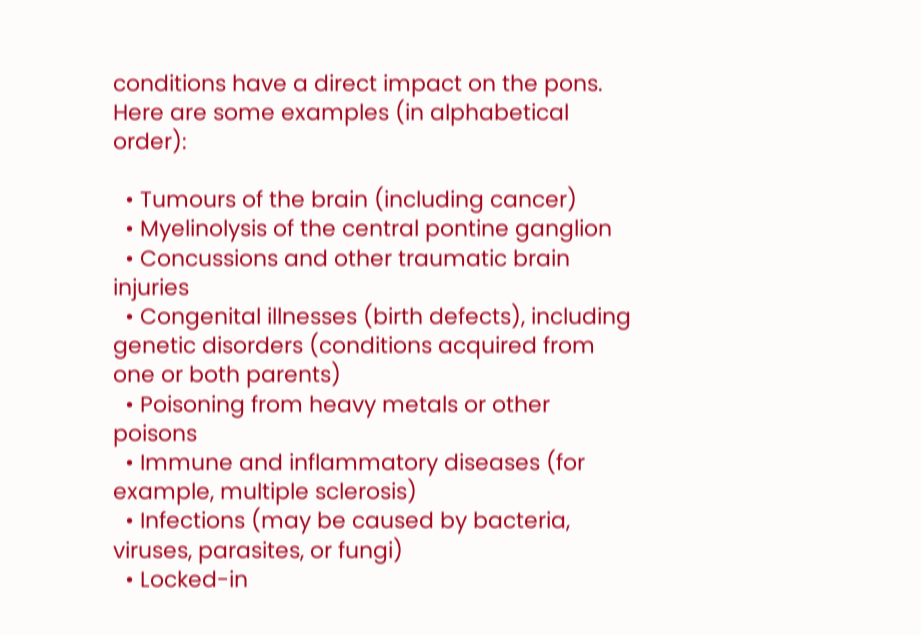conditions have a direct impact on the pons. Here are some examples (in alphabetical order):

  • Tumours of the brain (including cancer)
  • Myelinolysis of the central pontine ganglion
  • Concussions and other traumatic brain injuries
  • Congenital illnesses (birth defects), including genetic disorders (conditions acquired from one or both parents)
  • Poisoning from heavy metals or other poisons
  • Immune and inflammatory diseases (for example, multiple sclerosis)
  • Infections (may be caused by bacteria, viruses, parasites, or fungi)
  • Locked-in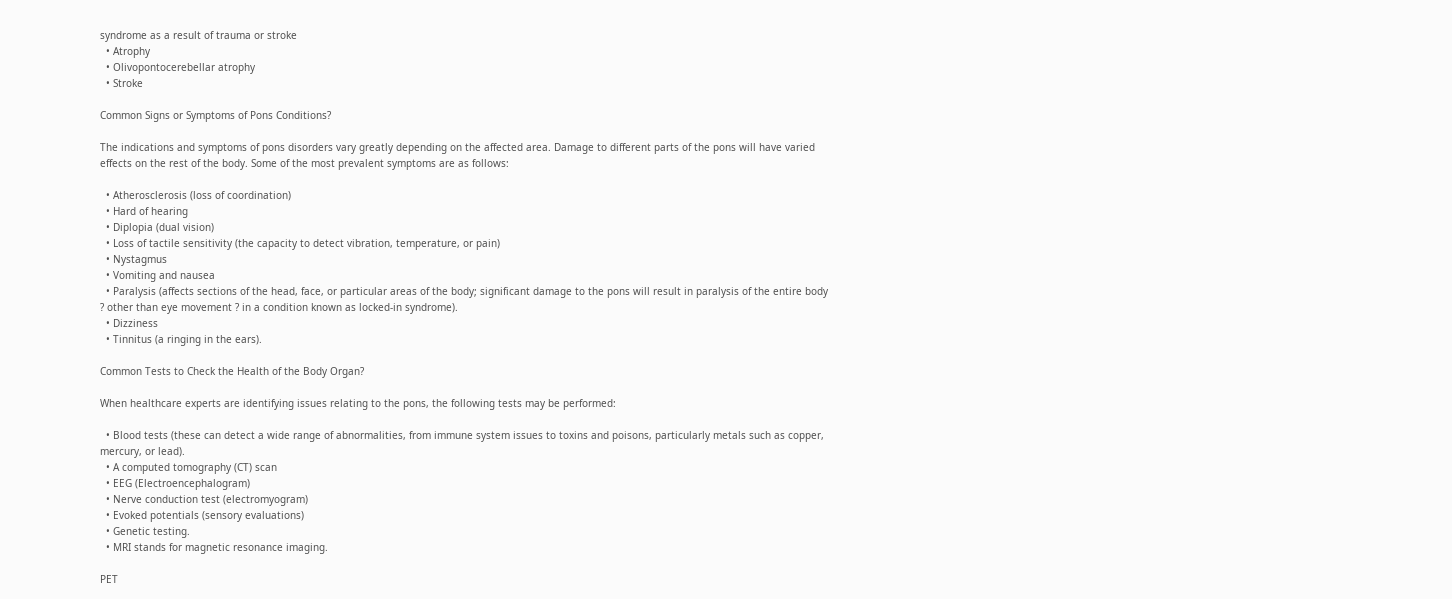syndrome as a result of trauma or stroke
  • Atrophy
  • Olivopontocerebellar atrophy
  • Stroke

Common Signs or Symptoms of Pons Conditions?

The indications and symptoms of pons disorders vary greatly depending on the affected area. Damage to different parts of the pons will have varied effects on the rest of the body. Some of the most prevalent symptoms are as follows:

  • Atherosclerosis (loss of coordination)
  • Hard of hearing
  • Diplopia (dual vision)
  • Loss of tactile sensitivity (the capacity to detect vibration, temperature, or pain)
  • Nystagmus
  • Vomiting and nausea
  • Paralysis (affects sections of the head, face, or particular areas of the body; significant damage to the pons will result in paralysis of the entire body ? other than eye movement ? in a condition known as locked-in syndrome).
  • Dizziness
  • Tinnitus (a ringing in the ears).

Common Tests to Check the Health of the Body Organ?

When healthcare experts are identifying issues relating to the pons, the following tests may be performed:

  • Blood tests (these can detect a wide range of abnormalities, from immune system issues to toxins and poisons, particularly metals such as copper, mercury, or lead).
  • A computed tomography (CT) scan
  • EEG (Electroencephalogram)
  • Nerve conduction test (electromyogram)
  • Evoked potentials (sensory evaluations)
  • Genetic testing.
  • MRI stands for magnetic resonance imaging.

PET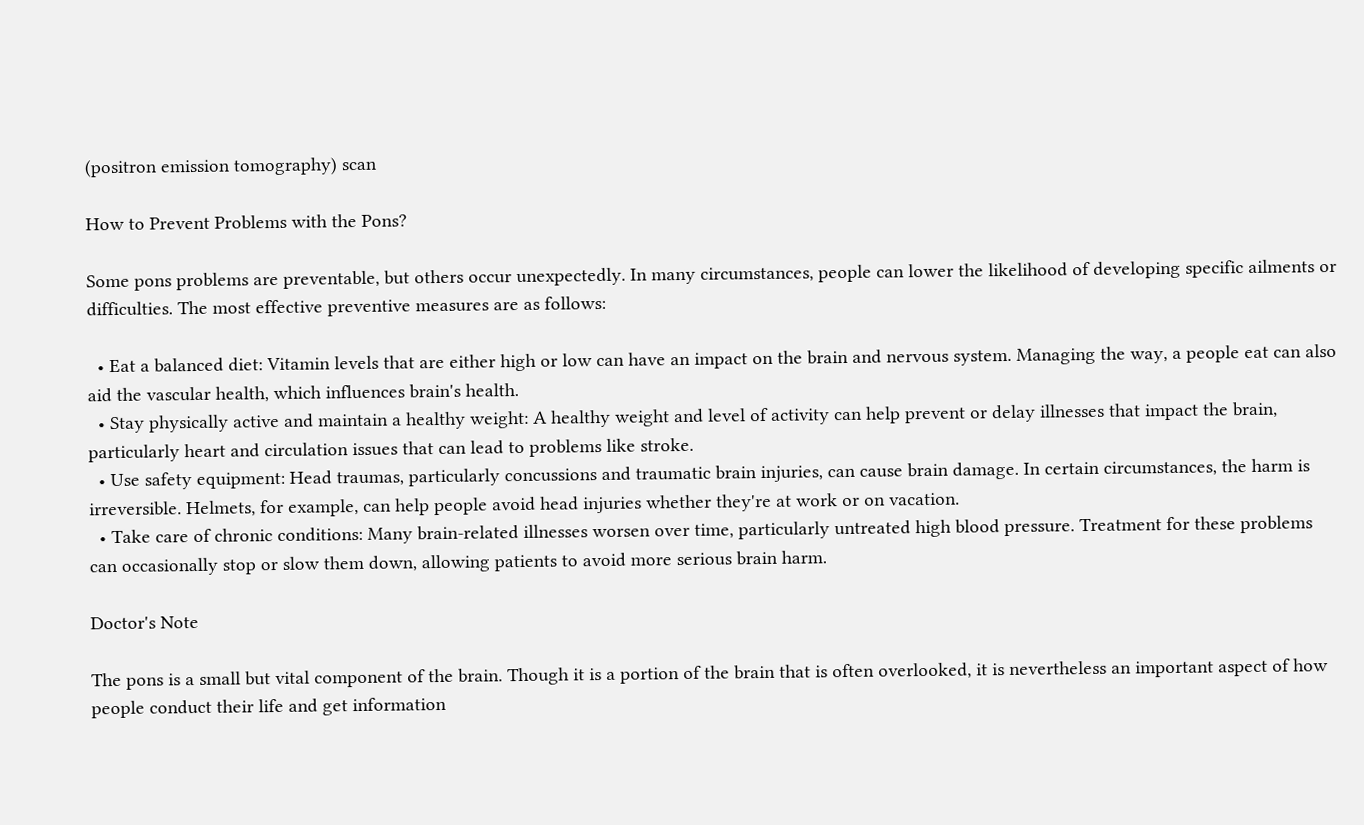(positron emission tomography) scan

How to Prevent Problems with the Pons?

Some pons problems are preventable, but others occur unexpectedly. In many circumstances, people can lower the likelihood of developing specific ailments or difficulties. The most effective preventive measures are as follows:

  • Eat a balanced diet: Vitamin levels that are either high or low can have an impact on the brain and nervous system. Managing the way, a people eat can also aid the vascular health, which influences brain's health.
  • Stay physically active and maintain a healthy weight: A healthy weight and level of activity can help prevent or delay illnesses that impact the brain, particularly heart and circulation issues that can lead to problems like stroke.
  • Use safety equipment: Head traumas, particularly concussions and traumatic brain injuries, can cause brain damage. In certain circumstances, the harm is irreversible. Helmets, for example, can help people avoid head injuries whether they're at work or on vacation.
  • Take care of chronic conditions: Many brain-related illnesses worsen over time, particularly untreated high blood pressure. Treatment for these problems can occasionally stop or slow them down, allowing patients to avoid more serious brain harm.

Doctor's Note

The pons is a small but vital component of the brain. Though it is a portion of the brain that is often overlooked, it is nevertheless an important aspect of how people conduct their life and get information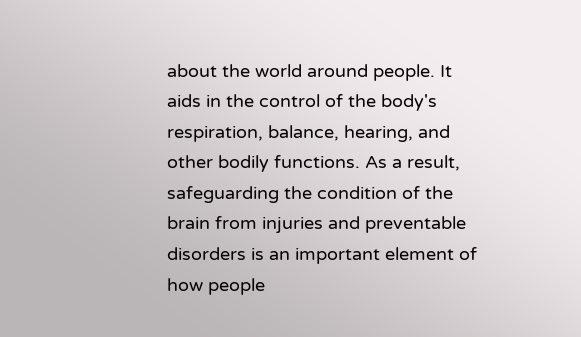about the world around people. It aids in the control of the body's respiration, balance, hearing, and other bodily functions. As a result, safeguarding the condition of the brain from injuries and preventable disorders is an important element of how people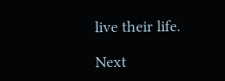live their life.

Next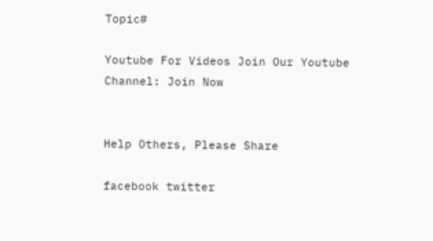Topic#

Youtube For Videos Join Our Youtube Channel: Join Now


Help Others, Please Share

facebook twitter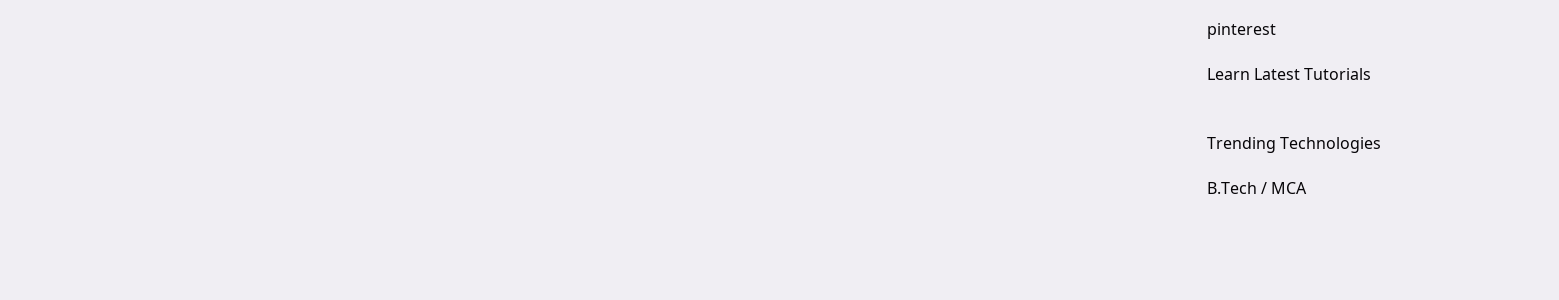pinterest

Learn Latest Tutorials


Trending Technologies

B.Tech / MCA